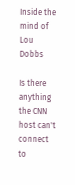Inside the mind of Lou Dobbs

Is there anything the CNN host can't connect to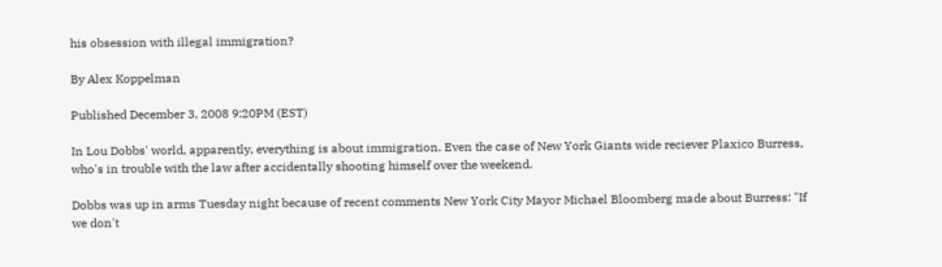his obsession with illegal immigration?

By Alex Koppelman

Published December 3, 2008 9:20PM (EST)

In Lou Dobbs' world, apparently, everything is about immigration. Even the case of New York Giants wide reciever Plaxico Burress, who's in trouble with the law after accidentally shooting himself over the weekend.

Dobbs was up in arms Tuesday night because of recent comments New York City Mayor Michael Bloomberg made about Burress: "If we don't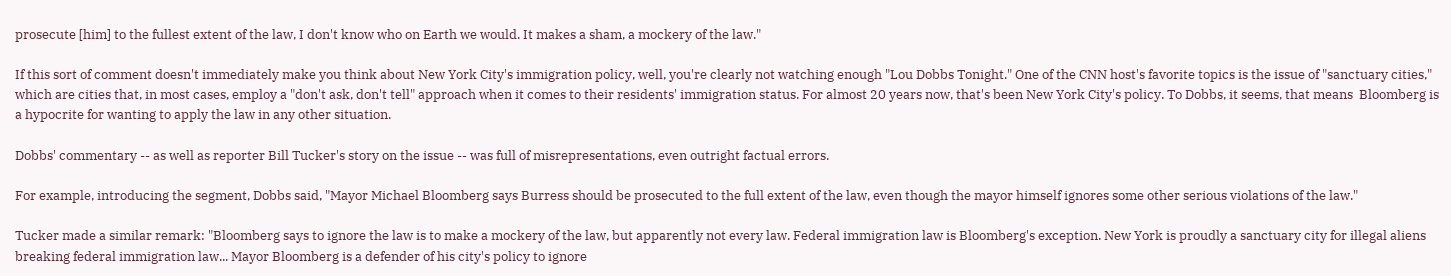prosecute [him] to the fullest extent of the law, I don't know who on Earth we would. It makes a sham, a mockery of the law."

If this sort of comment doesn't immediately make you think about New York City's immigration policy, well, you're clearly not watching enough "Lou Dobbs Tonight." One of the CNN host's favorite topics is the issue of "sanctuary cities," which are cities that, in most cases, employ a "don't ask, don't tell" approach when it comes to their residents' immigration status. For almost 20 years now, that's been New York City's policy. To Dobbs, it seems, that means  Bloomberg is a hypocrite for wanting to apply the law in any other situation.

Dobbs' commentary -- as well as reporter Bill Tucker's story on the issue -- was full of misrepresentations, even outright factual errors.

For example, introducing the segment, Dobbs said, "Mayor Michael Bloomberg says Burress should be prosecuted to the full extent of the law, even though the mayor himself ignores some other serious violations of the law."

Tucker made a similar remark: "Bloomberg says to ignore the law is to make a mockery of the law, but apparently not every law. Federal immigration law is Bloomberg's exception. New York is proudly a sanctuary city for illegal aliens breaking federal immigration law... Mayor Bloomberg is a defender of his city's policy to ignore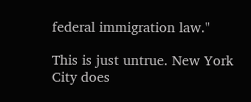federal immigration law."

This is just untrue. New York City does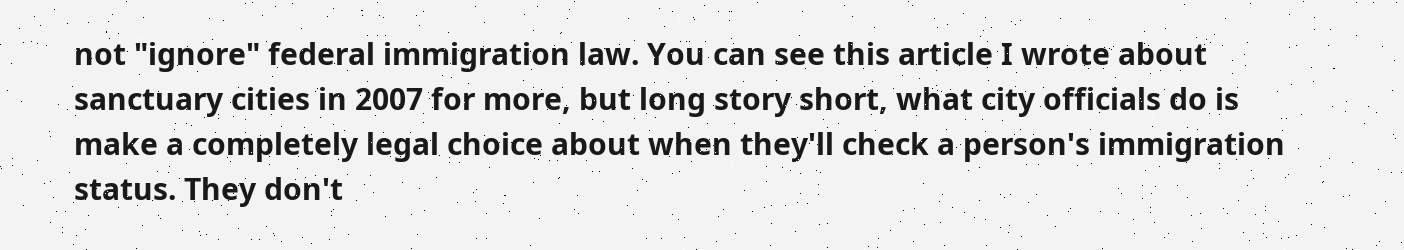not "ignore" federal immigration law. You can see this article I wrote about sanctuary cities in 2007 for more, but long story short, what city officials do is make a completely legal choice about when they'll check a person's immigration status. They don't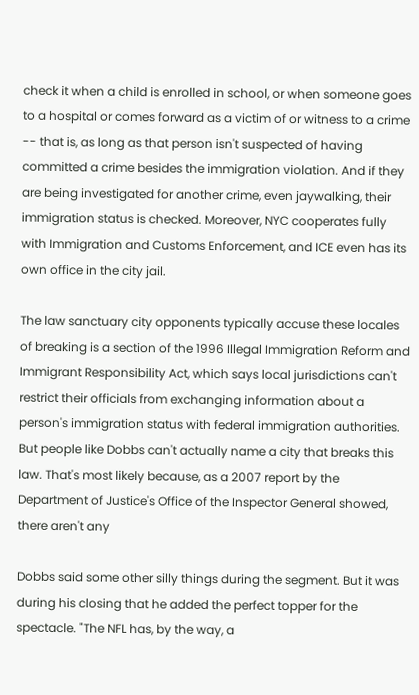check it when a child is enrolled in school, or when someone goes to a hospital or comes forward as a victim of or witness to a crime -- that is, as long as that person isn't suspected of having committed a crime besides the immigration violation. And if they are being investigated for another crime, even jaywalking, their immigration status is checked. Moreover, NYC cooperates fully with Immigration and Customs Enforcement, and ICE even has its own office in the city jail.

The law sanctuary city opponents typically accuse these locales of breaking is a section of the 1996 Illegal Immigration Reform and Immigrant Responsibility Act, which says local jurisdictions can't restrict their officials from exchanging information about a person's immigration status with federal immigration authorities. But people like Dobbs can't actually name a city that breaks this law. That's most likely because, as a 2007 report by the Department of Justice's Office of the Inspector General showed, there aren't any

Dobbs said some other silly things during the segment. But it was during his closing that he added the perfect topper for the spectacle. "The NFL has, by the way, a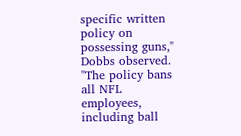specific written policy on possessing guns," Dobbs observed. "The policy bans all NFL employees, including ball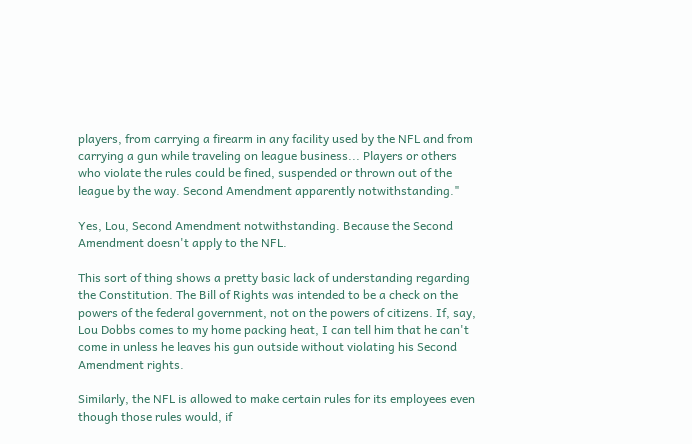players, from carrying a firearm in any facility used by the NFL and from carrying a gun while traveling on league business... Players or others who violate the rules could be fined, suspended or thrown out of the league by the way. Second Amendment apparently notwithstanding."

Yes, Lou, Second Amendment notwithstanding. Because the Second Amendment doesn't apply to the NFL.

This sort of thing shows a pretty basic lack of understanding regarding the Constitution. The Bill of Rights was intended to be a check on the powers of the federal government, not on the powers of citizens. If, say, Lou Dobbs comes to my home packing heat, I can tell him that he can't come in unless he leaves his gun outside without violating his Second Amendment rights.

Similarly, the NFL is allowed to make certain rules for its employees even though those rules would, if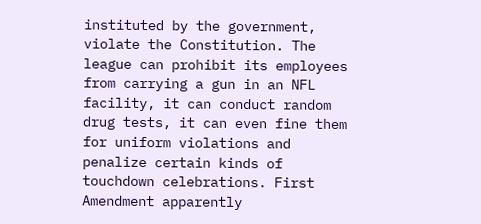instituted by the government, violate the Constitution. The league can prohibit its employees from carrying a gun in an NFL facility, it can conduct random drug tests, it can even fine them for uniform violations and penalize certain kinds of touchdown celebrations. First Amendment apparently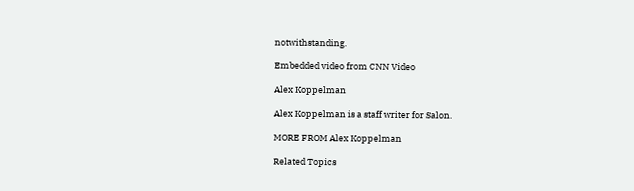notwithstanding.

Embedded video from CNN Video

Alex Koppelman

Alex Koppelman is a staff writer for Salon.

MORE FROM Alex Koppelman

Related Topics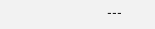---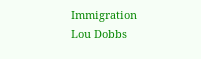Immigration Lou Dobbs